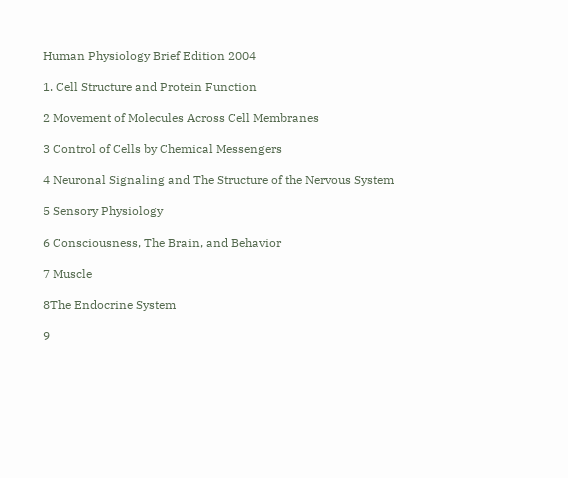Human Physiology Brief Edition 2004

1. Cell Structure and Protein Function

2 Movement of Molecules Across Cell Membranes

3 Control of Cells by Chemical Messengers

4 Neuronal Signaling and The Structure of the Nervous System

5 Sensory Physiology

6 Consciousness, The Brain, and Behavior

7 Muscle

8The Endocrine System

9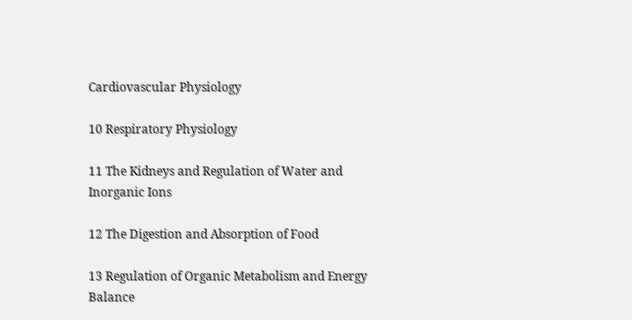Cardiovascular Physiology

10 Respiratory Physiology

11 The Kidneys and Regulation of Water and Inorganic Ions

12 The Digestion and Absorption of Food

13 Regulation of Organic Metabolism and Energy Balance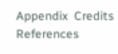Appendix  Credits References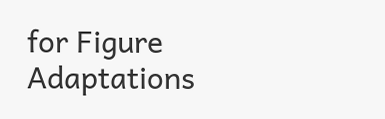for Figure Adaptations